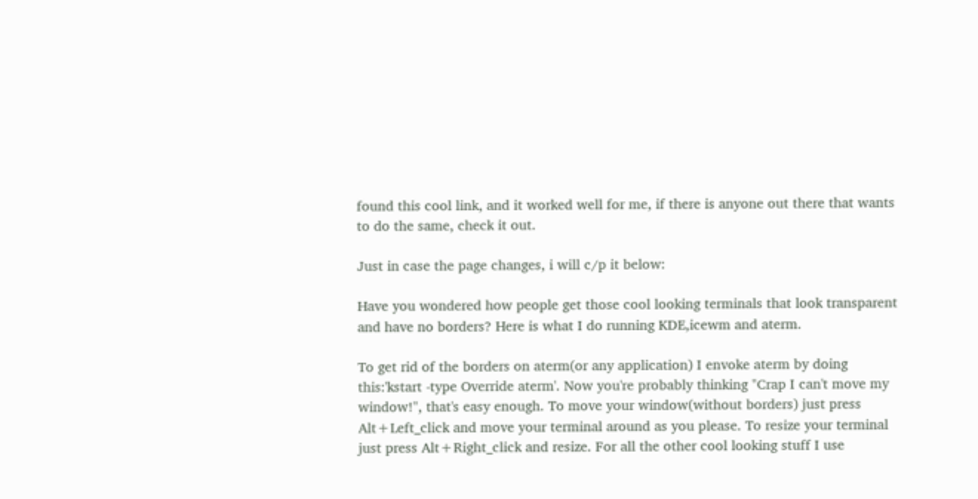found this cool link, and it worked well for me, if there is anyone out there that wants to do the same, check it out.

Just in case the page changes, i will c/p it below:

Have you wondered how people get those cool looking terminals that look transparent and have no borders? Here is what I do running KDE,icewm and aterm.

To get rid of the borders on aterm(or any application) I envoke aterm by doing this:'kstart -type Override aterm'. Now you're probably thinking "Crap I can't move my window!", that's easy enough. To move your window(without borders) just press Alt+Left_click and move your terminal around as you please. To resize your terminal just press Alt+Right_click and resize. For all the other cool looking stuff I use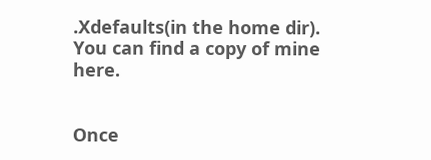.Xdefaults(in the home dir). You can find a copy of mine here.


Once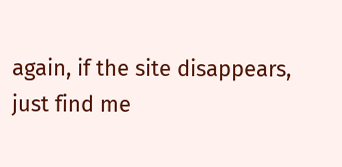again, if the site disappears, just find me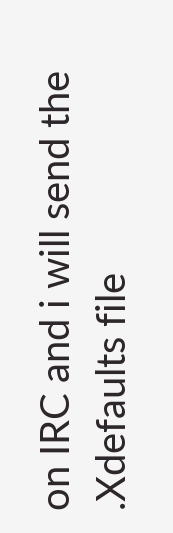on IRC and i will send the .Xdefaults file